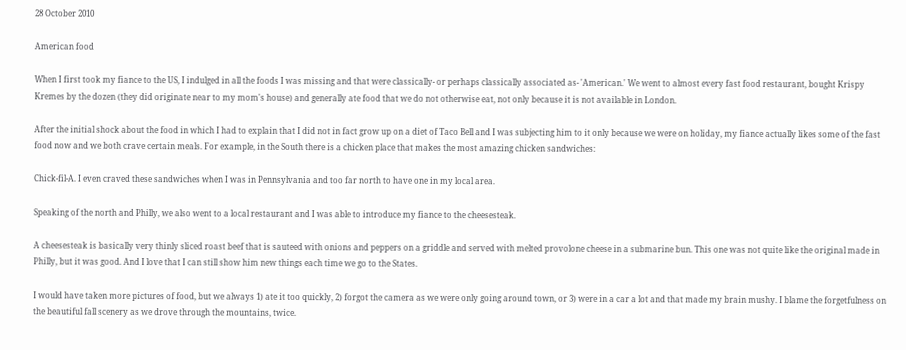28 October 2010

American food

When I first took my fiance to the US, I indulged in all the foods I was missing and that were classically- or perhaps classically associated as- 'American.' We went to almost every fast food restaurant, bought Krispy Kremes by the dozen (they did originate near to my mom's house) and generally ate food that we do not otherwise eat, not only because it is not available in London.

After the initial shock about the food in which I had to explain that I did not in fact grow up on a diet of Taco Bell and I was subjecting him to it only because we were on holiday, my fiance actually likes some of the fast food now and we both crave certain meals. For example, in the South there is a chicken place that makes the most amazing chicken sandwiches:

Chick-fil-A. I even craved these sandwiches when I was in Pennsylvania and too far north to have one in my local area.

Speaking of the north and Philly, we also went to a local restaurant and I was able to introduce my fiance to the cheesesteak.

A cheesesteak is basically very thinly sliced roast beef that is sauteed with onions and peppers on a griddle and served with melted provolone cheese in a submarine bun. This one was not quite like the original made in Philly, but it was good. And I love that I can still show him new things each time we go to the States.

I would have taken more pictures of food, but we always 1) ate it too quickly, 2) forgot the camera as we were only going around town, or 3) were in a car a lot and that made my brain mushy. I blame the forgetfulness on the beautiful fall scenery as we drove through the mountains, twice.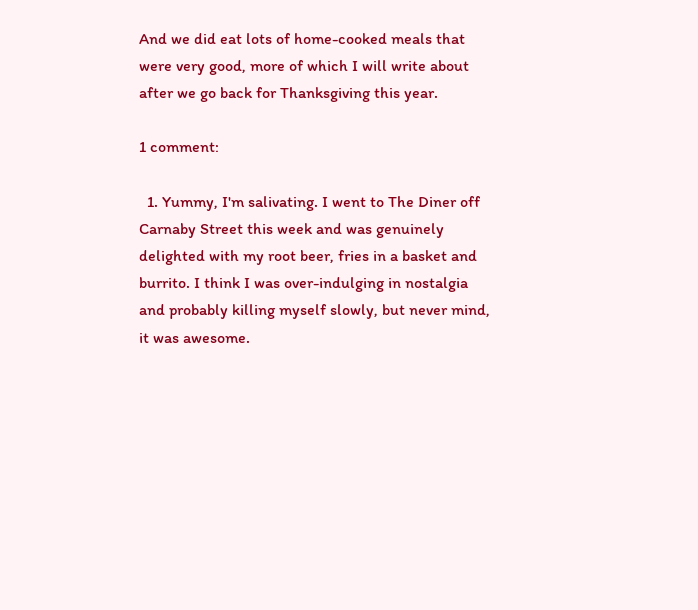And we did eat lots of home-cooked meals that were very good, more of which I will write about after we go back for Thanksgiving this year.

1 comment:

  1. Yummy, I'm salivating. I went to The Diner off Carnaby Street this week and was genuinely delighted with my root beer, fries in a basket and burrito. I think I was over-indulging in nostalgia and probably killing myself slowly, but never mind, it was awesome.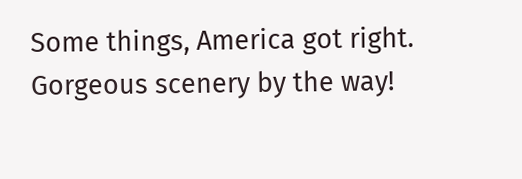Some things, America got right. Gorgeous scenery by the way!